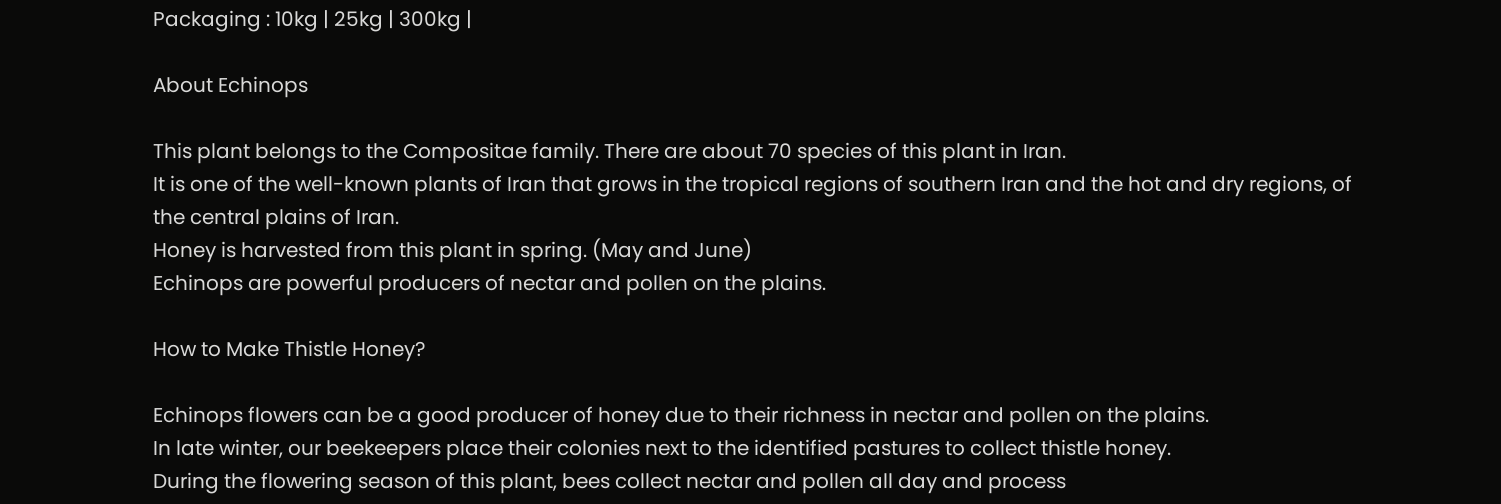Packaging : 10kg | 25kg | 300kg |

About Echinops

This plant belongs to the Compositae family. There are about 70 species of this plant in Iran.
It is one of the well-known plants of Iran that grows in the tropical regions of southern Iran and the hot and dry regions, of the central plains of Iran.
Honey is harvested from this plant in spring. (May and June)
Echinops are powerful producers of nectar and pollen on the plains.

How to Make Thistle Honey?

Echinops flowers can be a good producer of honey due to their richness in nectar and pollen on the plains.
In late winter, our beekeepers place their colonies next to the identified pastures to collect thistle honey.
During the flowering season of this plant, bees collect nectar and pollen all day and process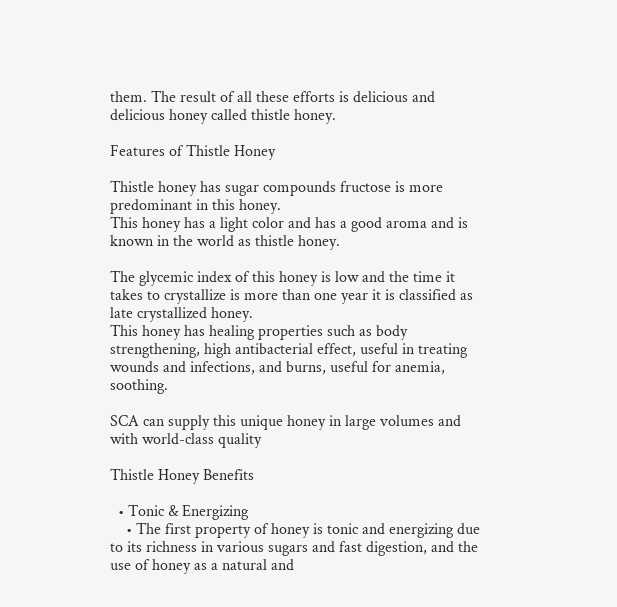them. The result of all these efforts is delicious and delicious honey called thistle honey.

Features of Thistle Honey

Thistle honey has sugar compounds fructose is more predominant in this honey.
This honey has a light color and has a good aroma and is known in the world as thistle honey.

The glycemic index of this honey is low and the time it takes to crystallize is more than one year it is classified as late crystallized honey.
This honey has healing properties such as body strengthening, high antibacterial effect, useful in treating wounds and infections, and burns, useful for anemia, soothing.

SCA can supply this unique honey in large volumes and with world-class quality

Thistle Honey Benefits

  • Tonic & Energizing
    • The first property of honey is tonic and energizing due to its richness in various sugars and fast digestion, and the use of honey as a natural and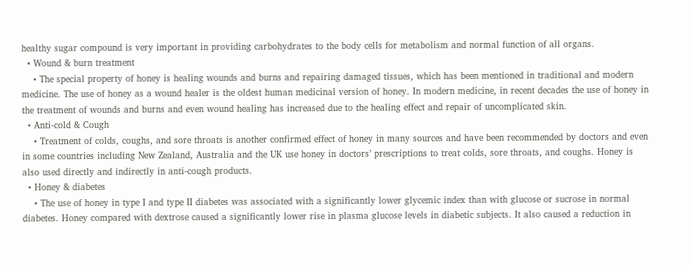healthy sugar compound is very important in providing carbohydrates to the body cells for metabolism and normal function of all organs.
  • Wound & burn treatment
    • The special property of honey is healing wounds and burns and repairing damaged tissues, which has been mentioned in traditional and modern medicine. The use of honey as a wound healer is the oldest human medicinal version of honey. In modern medicine, in recent decades the use of honey in the treatment of wounds and burns and even wound healing has increased due to the healing effect and repair of uncomplicated skin.
  • Anti-cold & Cough
    • Treatment of colds, coughs, and sore throats is another confirmed effect of honey in many sources and have been recommended by doctors and even in some countries including New Zealand, Australia and the UK use honey in doctors’ prescriptions to treat colds, sore throats, and coughs. Honey is also used directly and indirectly in anti-cough products.
  • Honey & diabetes
    • The use of honey in type I and type II diabetes was associated with a significantly lower glycemic index than with glucose or sucrose in normal diabetes. Honey compared with dextrose caused a significantly lower rise in plasma glucose levels in diabetic subjects. It also caused a reduction in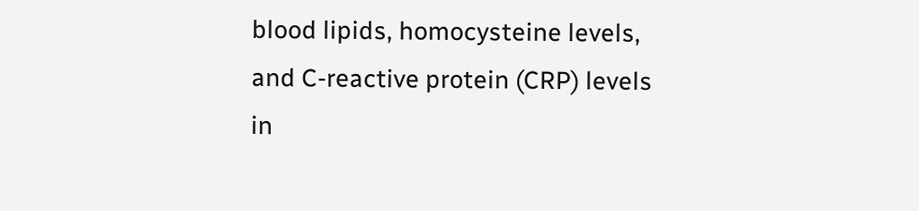blood lipids, homocysteine levels, and C-reactive protein (CRP) levels in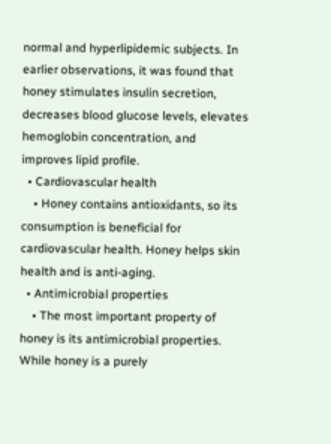normal and hyperlipidemic subjects. In earlier observations, it was found that honey stimulates insulin secretion, decreases blood glucose levels, elevates hemoglobin concentration, and improves lipid profile.
  • Cardiovascular health
    • Honey contains antioxidants, so its consumption is beneficial for cardiovascular health. Honey helps skin health and is anti-aging.
  • Antimicrobial properties
    • The most important property of honey is its antimicrobial properties. While honey is a purely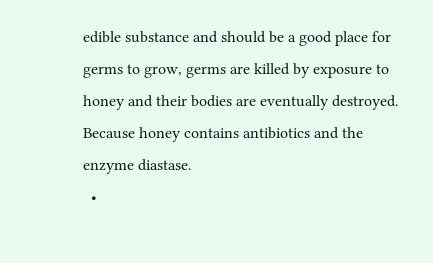edible substance and should be a good place for germs to grow, germs are killed by exposure to honey and their bodies are eventually destroyed. Because honey contains antibiotics and the enzyme diastase.
  •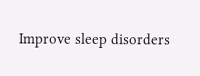Improve sleep disorders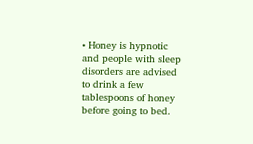• Honey is hypnotic and people with sleep disorders are advised to drink a few tablespoons of honey before going to bed.